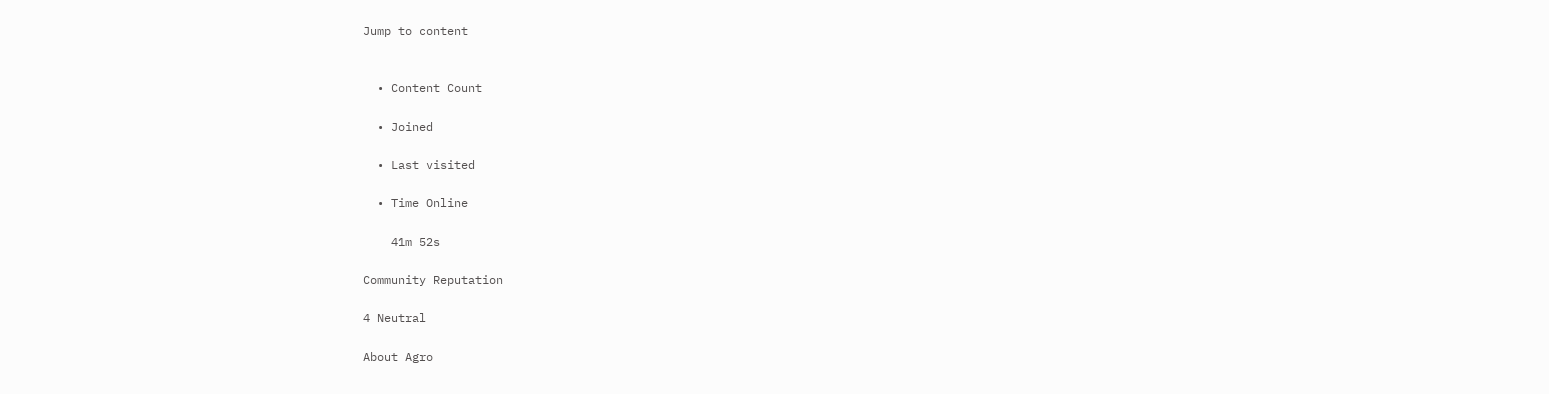Jump to content


  • Content Count

  • Joined

  • Last visited

  • Time Online

    41m 52s

Community Reputation

4 Neutral

About Agro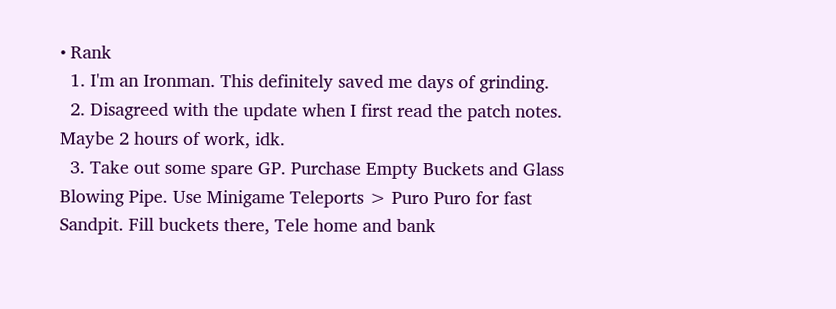• Rank
  1. I'm an Ironman. This definitely saved me days of grinding.
  2. Disagreed with the update when I first read the patch notes. Maybe 2 hours of work, idk.
  3. Take out some spare GP. Purchase Empty Buckets and Glass Blowing Pipe. Use Minigame Teleports > Puro Puro for fast Sandpit. Fill buckets there, Tele home and bank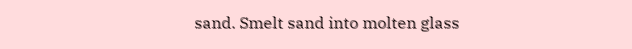sand. Smelt sand into molten glass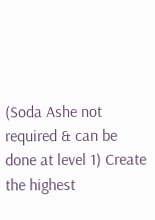(Soda Ashe not required & can be done at level 1) Create the highest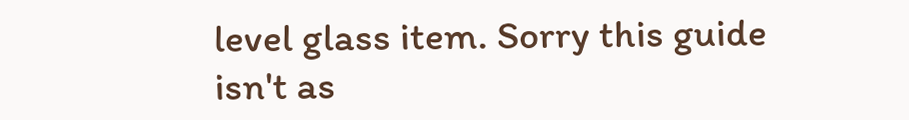level glass item. Sorry this guide isn't as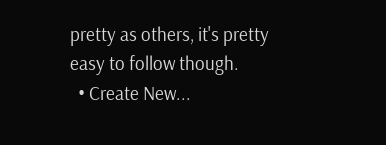pretty as others, it's pretty easy to follow though.
  • Create New...